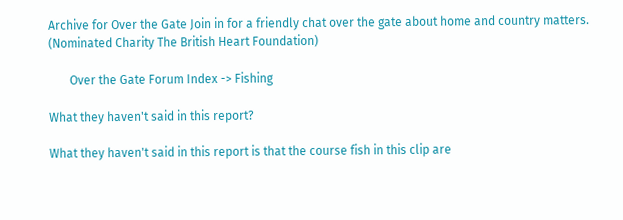Archive for Over the Gate Join in for a friendly chat over the gate about home and country matters. (Nominated Charity The British Heart Foundation)

       Over the Gate Forum Index -> Fishing

What they haven't said in this report?

What they haven't said in this report is that the course fish in this clip are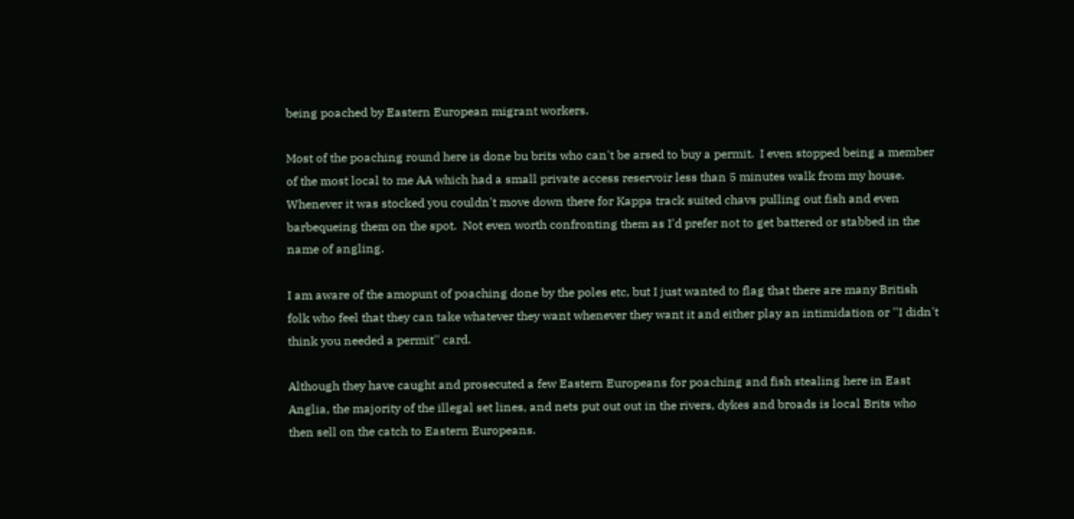being poached by Eastern European migrant workers.

Most of the poaching round here is done bu brits who can't be arsed to buy a permit.  I even stopped being a member of the most local to me AA which had a small private access reservoir less than 5 minutes walk from my house.  Whenever it was stocked you couldn't move down there for Kappa track suited chavs pulling out fish and even barbequeing them on the spot.  Not even worth confronting them as I'd prefer not to get battered or stabbed in the name of angling.

I am aware of the amopunt of poaching done by the poles etc, but I just wanted to flag that there are many British folk who feel that they can take whatever they want whenever they want it and either play an intimidation or ''I didn't think you needed a permit'' card.

Although they have caught and prosecuted a few Eastern Europeans for poaching and fish stealing here in East Anglia, the majority of the illegal set lines, and nets put out out in the rivers, dykes and broads is local Brits who then sell on the catch to Eastern Europeans.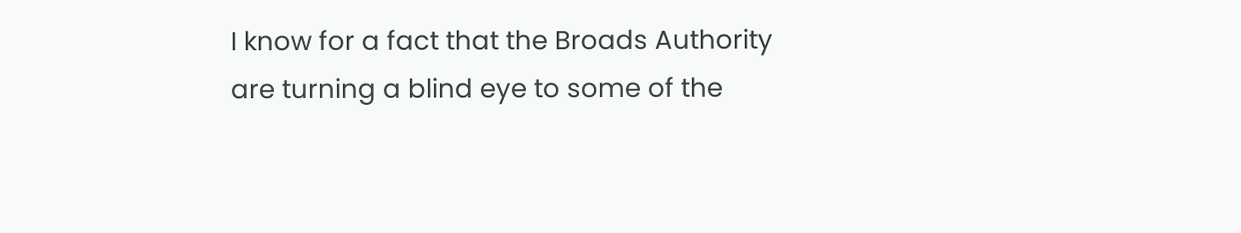I know for a fact that the Broads Authority are turning a blind eye to some of the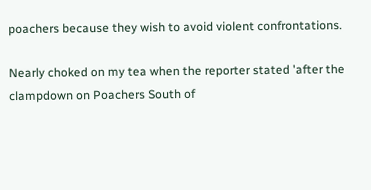poachers because they wish to avoid violent confrontations.

Nearly choked on my tea when the reporter stated 'after the clampdown on Poachers South of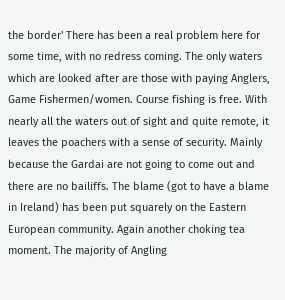the border' There has been a real problem here for some time, with no redress coming. The only waters which are looked after are those with paying Anglers, Game Fishermen/women. Course fishing is free. With nearly all the waters out of sight and quite remote, it leaves the poachers with a sense of security. Mainly because the Gardai are not going to come out and there are no bailiffs. The blame (got to have a blame in Ireland) has been put squarely on the Eastern European community. Again another choking tea moment. The majority of Angling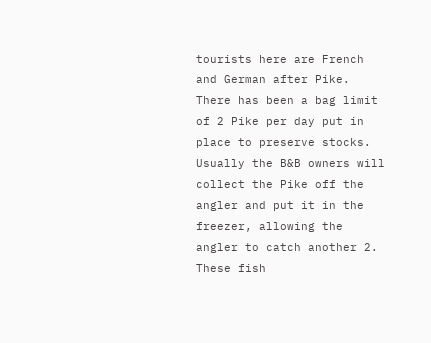tourists here are French and German after Pike. There has been a bag limit of 2 Pike per day put in place to preserve stocks. Usually the B&B owners will collect the Pike off the angler and put it in the freezer, allowing the angler to catch another 2. These fish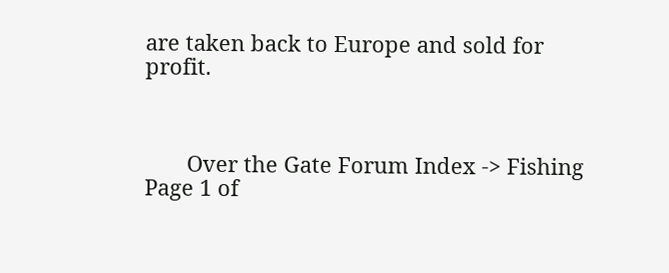are taken back to Europe and sold for profit.



       Over the Gate Forum Index -> Fishing
Page 1 of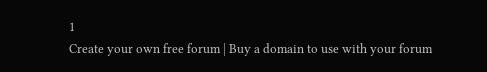1
Create your own free forum | Buy a domain to use with your forum